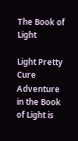The Book of Light

Light Pretty Cure Adventure in the Book of Light is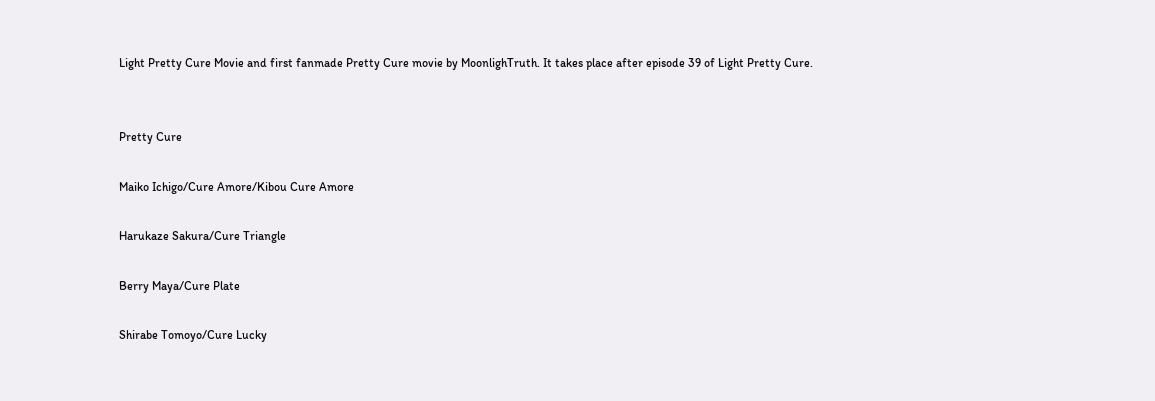Light Pretty Cure Movie and first fanmade Pretty Cure movie by MoonlighTruth. It takes place after episode 39 of Light Pretty Cure.


Pretty Cure

Maiko Ichigo/Cure Amore/Kibou Cure Amore

Harukaze Sakura/Cure Triangle

Berry Maya/Cure Plate

Shirabe Tomoyo/Cure Lucky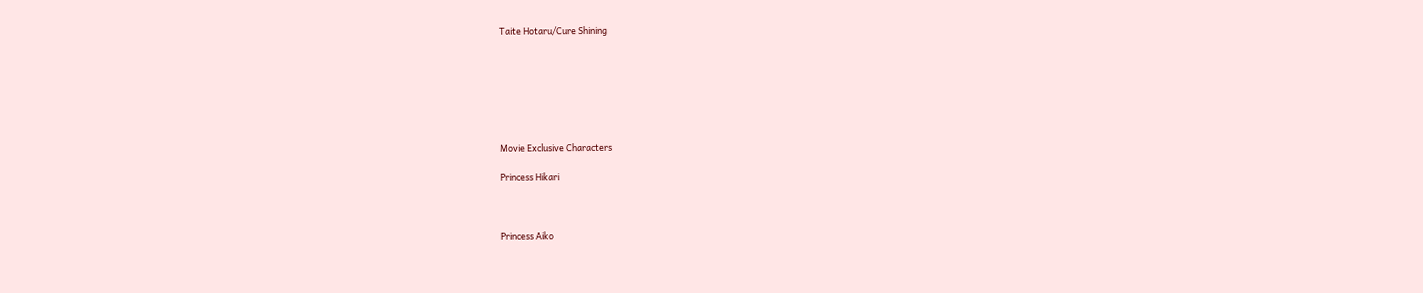Taite Hotaru/Cure Shining







Movie Exclusive Characters

Princess Hikari



Princess Aiko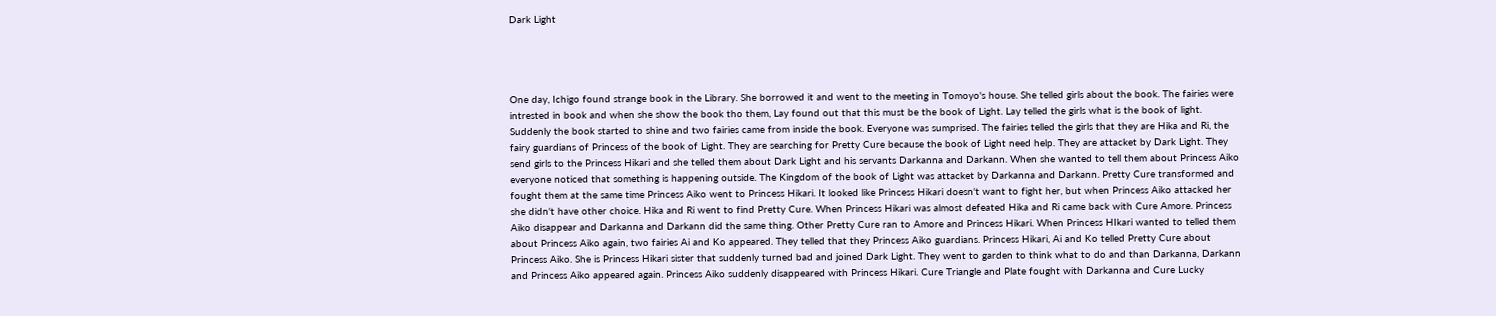Dark Light




One day, Ichigo found strange book in the Library. She borrowed it and went to the meeting in Tomoyo's house. She telled girls about the book. The fairies were intrested in book and when she show the book tho them, Lay found out that this must be the book of Light. Lay telled the girls what is the book of light. Suddenly the book started to shine and two fairies came from inside the book. Everyone was sumprised. The fairies telled the girls that they are Hika and Ri, the fairy guardians of Princess of the book of Light. They are searching for Pretty Cure because the book of Light need help. They are attacket by Dark Light. They send girls to the Princess Hikari and she telled them about Dark Light and his servants Darkanna and Darkann. When she wanted to tell them about Princess Aiko everyone noticed that something is happening outside. The Kingdom of the book of Light was attacket by Darkanna and Darkann. Pretty Cure transformed and fought them at the same time Princess Aiko went to Princess Hikari. It looked like Princess Hikari doesn't want to fight her, but when Princess Aiko attacked her she didn't have other choice. Hika and Ri went to find Pretty Cure. When Princess Hikari was almost defeated Hika and Ri came back with Cure Amore. Princess Aiko disappear and Darkanna and Darkann did the same thing. Other Pretty Cure ran to Amore and Princess Hikari. When Princess HIkari wanted to telled them about Princess Aiko again, two fairies Ai and Ko appeared. They telled that they Princess Aiko guardians. Princess Hikari, Ai and Ko telled Pretty Cure about Princess Aiko. She is Princess Hikari sister that suddenly turned bad and joined Dark Light. They went to garden to think what to do and than Darkanna, Darkann and Princess Aiko appeared again. Princess Aiko suddenly disappeared with Princess Hikari. Cure Triangle and Plate fought with Darkanna and Cure Lucky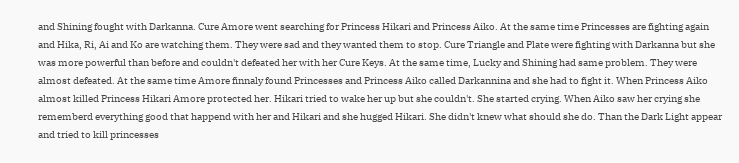and Shining fought with Darkanna. Cure Amore went searching for Princess Hikari and Princess Aiko. At the same time Princesses are fighting again and Hika, Ri, Ai and Ko are watching them. They were sad and they wanted them to stop. Cure Triangle and Plate were fighting with Darkanna but she was more powerful than before and couldn't defeated her with her Cure Keys. At the same time, Lucky and Shining had same problem. They were almost defeated. At the same time Amore finnaly found Princesses and Princess Aiko called Darkannina and she had to fight it. When Princess Aiko almost killed Princess Hikari Amore protected her. Hikari tried to wake her up but she couldn't. She started crying. When Aiko saw her crying she rememberd everything good that happend with her and Hikari and she hugged Hikari. She didn't knew what should she do. Than the Dark Light appear and tried to kill princesses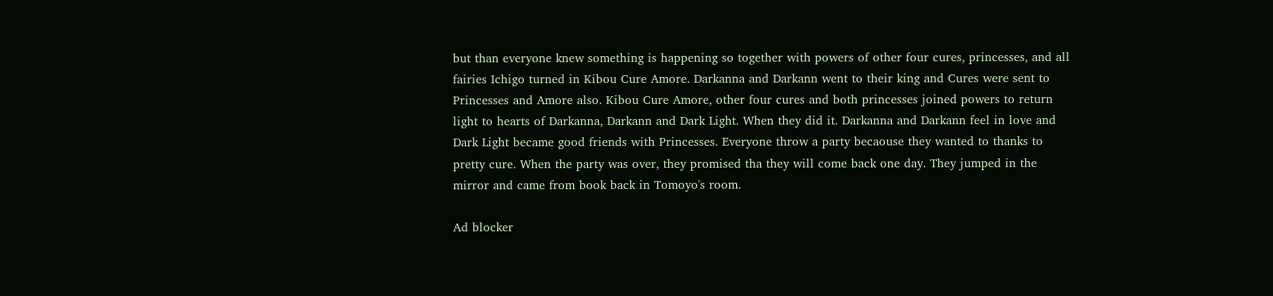but than everyone knew something is happening so together with powers of other four cures, princesses, and all fairies Ichigo turned in Kibou Cure Amore. Darkanna and Darkann went to their king and Cures were sent to Princesses and Amore also. Kibou Cure Amore, other four cures and both princesses joined powers to return light to hearts of Darkanna, Darkann and Dark Light. When they did it. Darkanna and Darkann feel in love and Dark Light became good friends with Princesses. Everyone throw a party becaouse they wanted to thanks to pretty cure. When the party was over, they promised tha they will come back one day. They jumped in the mirror and came from book back in Tomoyo's room.

Ad blocker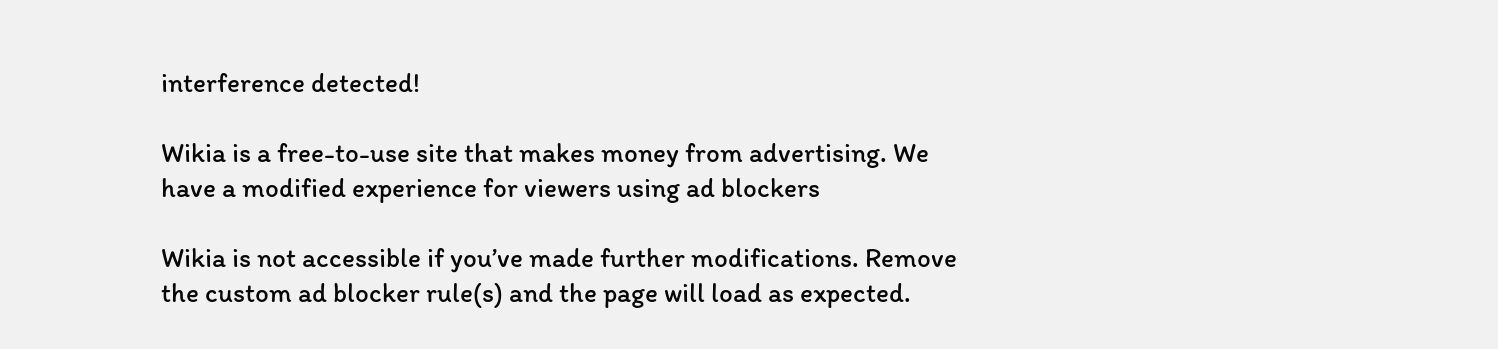interference detected!

Wikia is a free-to-use site that makes money from advertising. We have a modified experience for viewers using ad blockers

Wikia is not accessible if you’ve made further modifications. Remove the custom ad blocker rule(s) and the page will load as expected.